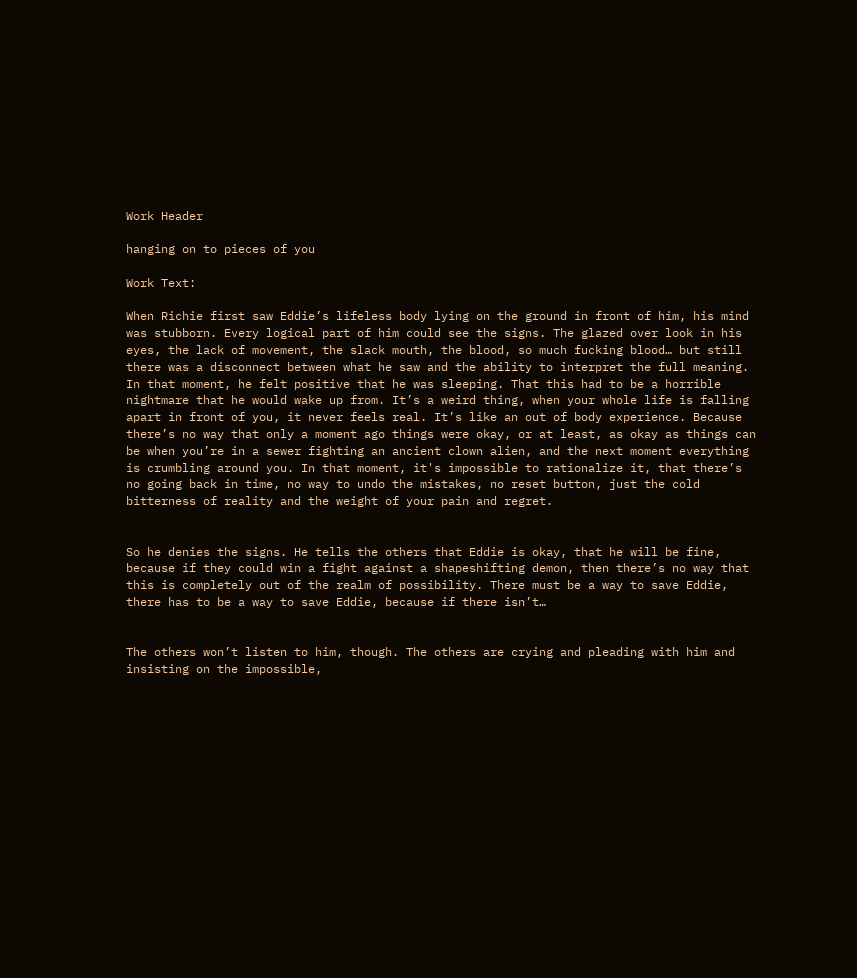Work Header

hanging on to pieces of you

Work Text:

When Richie first saw Eddie’s lifeless body lying on the ground in front of him, his mind was stubborn. Every logical part of him could see the signs. The glazed over look in his eyes, the lack of movement, the slack mouth, the blood, so much fucking blood… but still there was a disconnect between what he saw and the ability to interpret the full meaning. In that moment, he felt positive that he was sleeping. That this had to be a horrible nightmare that he would wake up from. It’s a weird thing, when your whole life is falling apart in front of you, it never feels real. It’s like an out of body experience. Because there’s no way that only a moment ago things were okay, or at least, as okay as things can be when you’re in a sewer fighting an ancient clown alien, and the next moment everything is crumbling around you. In that moment, it's impossible to rationalize it, that there’s no going back in time, no way to undo the mistakes, no reset button, just the cold bitterness of reality and the weight of your pain and regret.


So he denies the signs. He tells the others that Eddie is okay, that he will be fine, because if they could win a fight against a shapeshifting demon, then there’s no way that this is completely out of the realm of possibility. There must be a way to save Eddie, there has to be a way to save Eddie, because if there isn’t…


The others won’t listen to him, though. The others are crying and pleading with him and insisting on the impossible,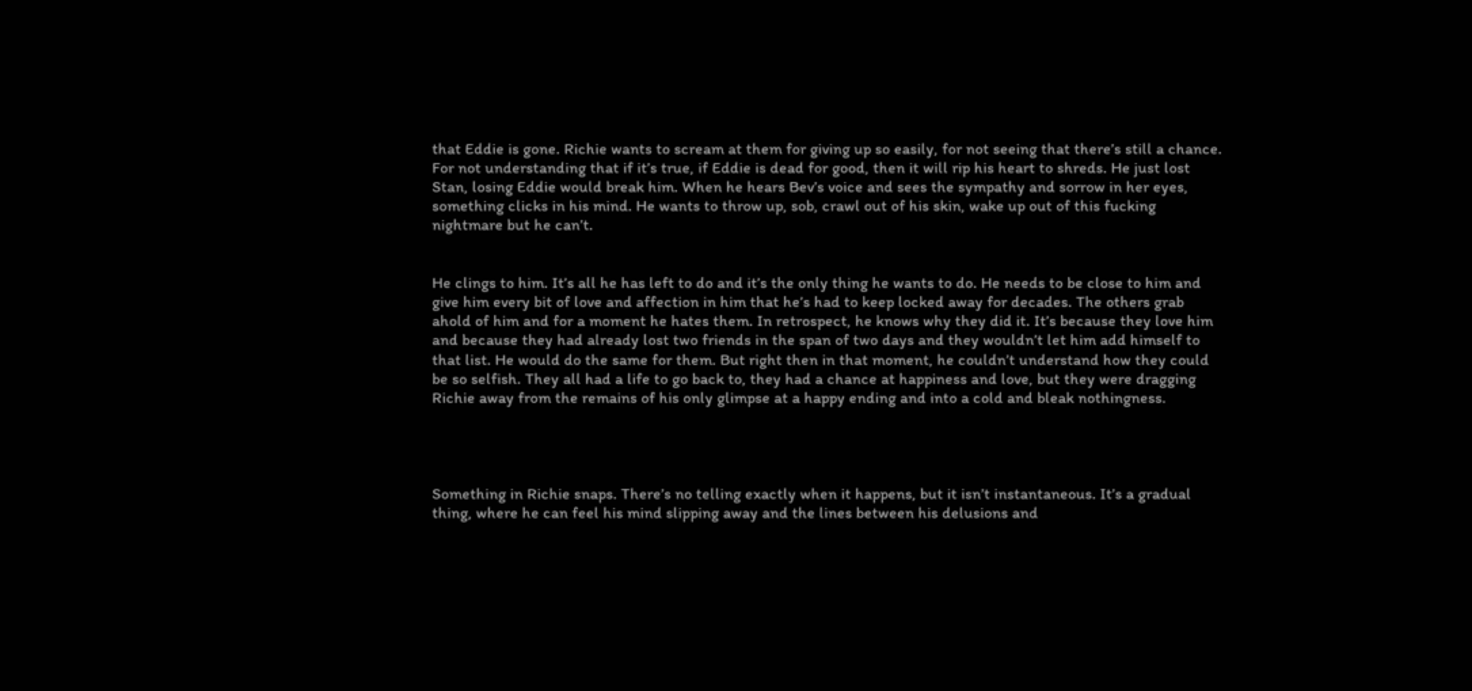that Eddie is gone. Richie wants to scream at them for giving up so easily, for not seeing that there’s still a chance. For not understanding that if it’s true, if Eddie is dead for good, then it will rip his heart to shreds. He just lost Stan, losing Eddie would break him. When he hears Bev’s voice and sees the sympathy and sorrow in her eyes, something clicks in his mind. He wants to throw up, sob, crawl out of his skin, wake up out of this fucking nightmare but he can’t.


He clings to him. It’s all he has left to do and it’s the only thing he wants to do. He needs to be close to him and give him every bit of love and affection in him that he’s had to keep locked away for decades. The others grab ahold of him and for a moment he hates them. In retrospect, he knows why they did it. It’s because they love him and because they had already lost two friends in the span of two days and they wouldn’t let him add himself to that list. He would do the same for them. But right then in that moment, he couldn’t understand how they could be so selfish. They all had a life to go back to, they had a chance at happiness and love, but they were dragging Richie away from the remains of his only glimpse at a happy ending and into a cold and bleak nothingness.




Something in Richie snaps. There’s no telling exactly when it happens, but it isn’t instantaneous. It’s a gradual thing, where he can feel his mind slipping away and the lines between his delusions and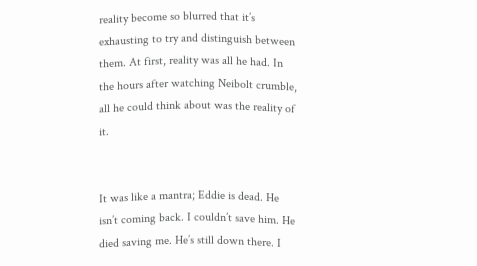reality become so blurred that it’s exhausting to try and distinguish between them. At first, reality was all he had. In the hours after watching Neibolt crumble, all he could think about was the reality of it.


It was like a mantra; Eddie is dead. He isn’t coming back. I couldn’t save him. He died saving me. He’s still down there. I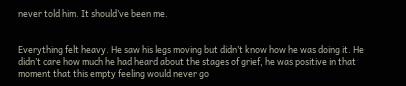never told him. It should’ve been me.


Everything felt heavy. He saw his legs moving but didn’t know how he was doing it. He didn’t care how much he had heard about the stages of grief, he was positive in that moment that this empty feeling would never go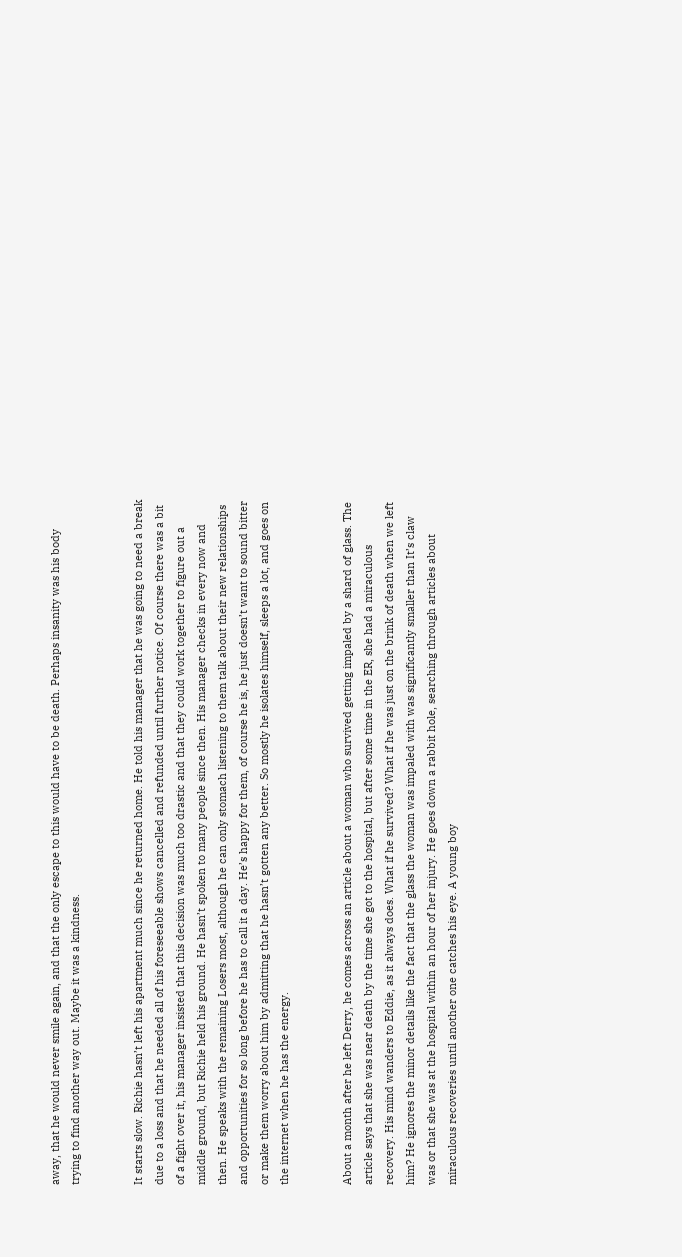away, that he would never smile again, and that the only escape to this would have to be death. Perhaps insanity was his body trying to find another way out. Maybe it was a kindness.


It starts slow. Richie hasn’t left his apartment much since he returned home. He told his manager that he was going to need a break due to a loss and that he needed all of his foreseeable shows cancelled and refunded until further notice. Of course there was a bit of a fight over it, his manager insisted that this decision was much too drastic and that they could work together to figure out a middle ground, but Richie held his ground. He hasn’t spoken to many people since then. His manager checks in every now and then. He speaks with the remaining Losers most, although he can only stomach listening to them talk about their new relationships and opportunities for so long before he has to call it a day. He’s happy for them, of course he is, he just doesn’t want to sound bitter or make them worry about him by admitting that he hasn’t gotten any better. So mostly he isolates himself, sleeps a lot, and goes on the internet when he has the energy.


About a month after he left Derry, he comes across an article about a woman who survived getting impaled by a shard of glass. The article says that she was near death by the time she got to the hospital, but after some time in the ER, she had a miraculous recovery. His mind wanders to Eddie, as it always does. What if he survived? What if he was just on the brink of death when we left him? He ignores the minor details like the fact that the glass the woman was impaled with was significantly smaller than It’s claw was or that she was at the hospital within an hour of her injury. He goes down a rabbit hole, searching through articles about miraculous recoveries until another one catches his eye. A young boy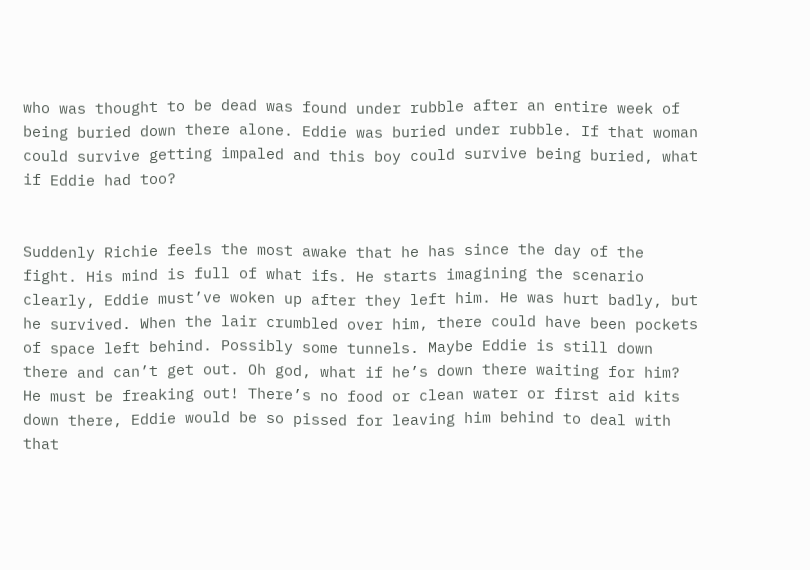who was thought to be dead was found under rubble after an entire week of being buried down there alone. Eddie was buried under rubble. If that woman could survive getting impaled and this boy could survive being buried, what if Eddie had too?


Suddenly Richie feels the most awake that he has since the day of the fight. His mind is full of what ifs. He starts imagining the scenario clearly, Eddie must’ve woken up after they left him. He was hurt badly, but he survived. When the lair crumbled over him, there could have been pockets of space left behind. Possibly some tunnels. Maybe Eddie is still down there and can’t get out. Oh god, what if he’s down there waiting for him? He must be freaking out! There’s no food or clean water or first aid kits down there, Eddie would be so pissed for leaving him behind to deal with that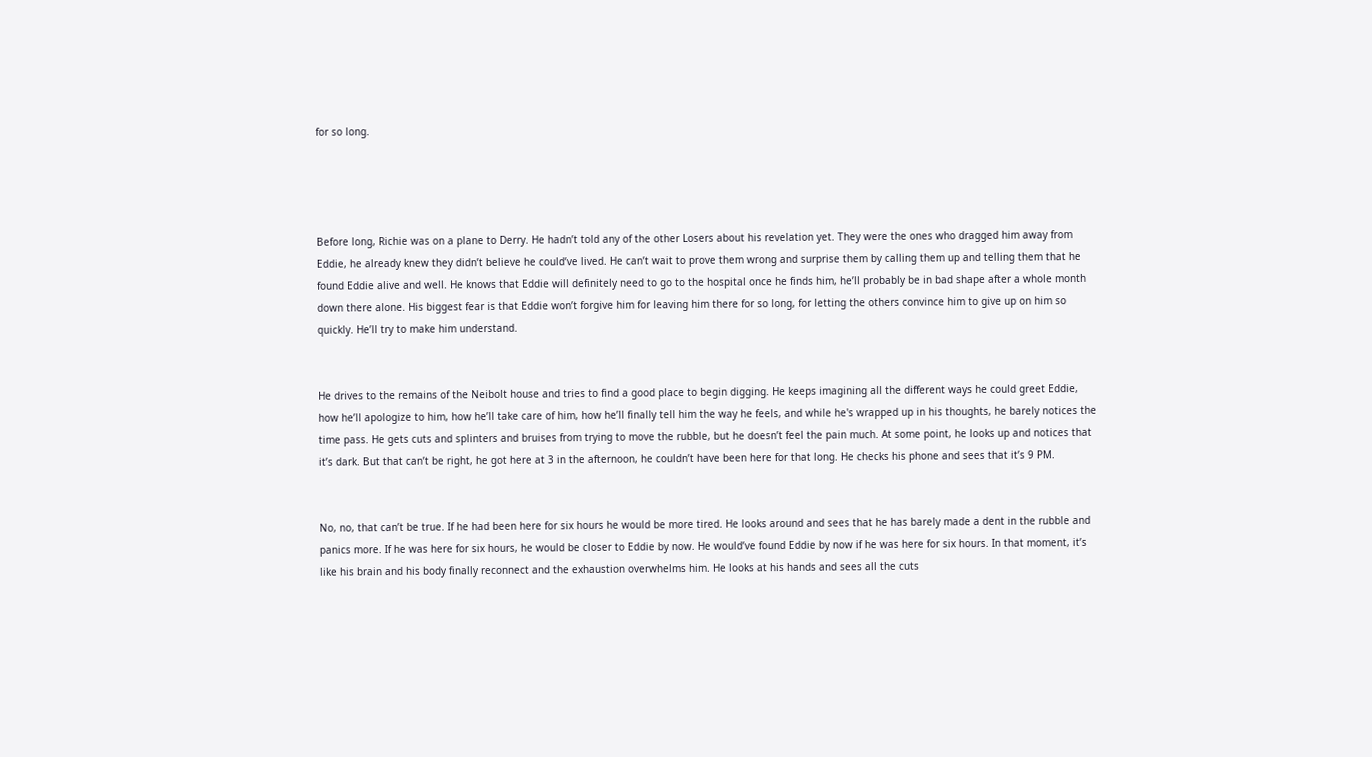for so long.




Before long, Richie was on a plane to Derry. He hadn’t told any of the other Losers about his revelation yet. They were the ones who dragged him away from Eddie, he already knew they didn’t believe he could’ve lived. He can’t wait to prove them wrong and surprise them by calling them up and telling them that he found Eddie alive and well. He knows that Eddie will definitely need to go to the hospital once he finds him, he’ll probably be in bad shape after a whole month down there alone. His biggest fear is that Eddie won’t forgive him for leaving him there for so long, for letting the others convince him to give up on him so quickly. He’ll try to make him understand.


He drives to the remains of the Neibolt house and tries to find a good place to begin digging. He keeps imagining all the different ways he could greet Eddie, how he’ll apologize to him, how he’ll take care of him, how he’ll finally tell him the way he feels, and while he's wrapped up in his thoughts, he barely notices the time pass. He gets cuts and splinters and bruises from trying to move the rubble, but he doesn’t feel the pain much. At some point, he looks up and notices that it’s dark. But that can’t be right, he got here at 3 in the afternoon, he couldn’t have been here for that long. He checks his phone and sees that it’s 9 PM.


No, no, that can’t be true. If he had been here for six hours he would be more tired. He looks around and sees that he has barely made a dent in the rubble and panics more. If he was here for six hours, he would be closer to Eddie by now. He would’ve found Eddie by now if he was here for six hours. In that moment, it’s like his brain and his body finally reconnect and the exhaustion overwhelms him. He looks at his hands and sees all the cuts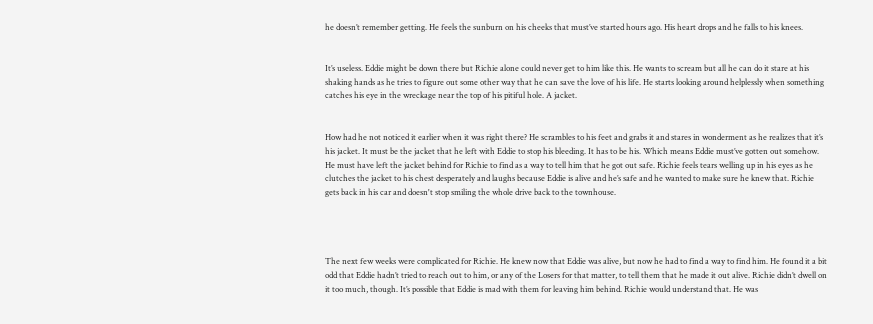he doesn’t remember getting. He feels the sunburn on his cheeks that must’ve started hours ago. His heart drops and he falls to his knees.


It’s useless. Eddie might be down there but Richie alone could never get to him like this. He wants to scream but all he can do it stare at his shaking hands as he tries to figure out some other way that he can save the love of his life. He starts looking around helplessly when something catches his eye in the wreckage near the top of his pitiful hole. A jacket.


How had he not noticed it earlier when it was right there? He scrambles to his feet and grabs it and stares in wonderment as he realizes that it’s his jacket. It must be the jacket that he left with Eddie to stop his bleeding. It has to be his. Which means Eddie must’ve gotten out somehow. He must have left the jacket behind for Richie to find as a way to tell him that he got out safe. Richie feels tears welling up in his eyes as he clutches the jacket to his chest desperately and laughs because Eddie is alive and he’s safe and he wanted to make sure he knew that. Richie gets back in his car and doesn't stop smiling the whole drive back to the townhouse.




The next few weeks were complicated for Richie. He knew now that Eddie was alive, but now he had to find a way to find him. He found it a bit odd that Eddie hadn’t tried to reach out to him, or any of the Losers for that matter, to tell them that he made it out alive. Richie didn’t dwell on it too much, though. It’s possible that Eddie is mad with them for leaving him behind. Richie would understand that. He was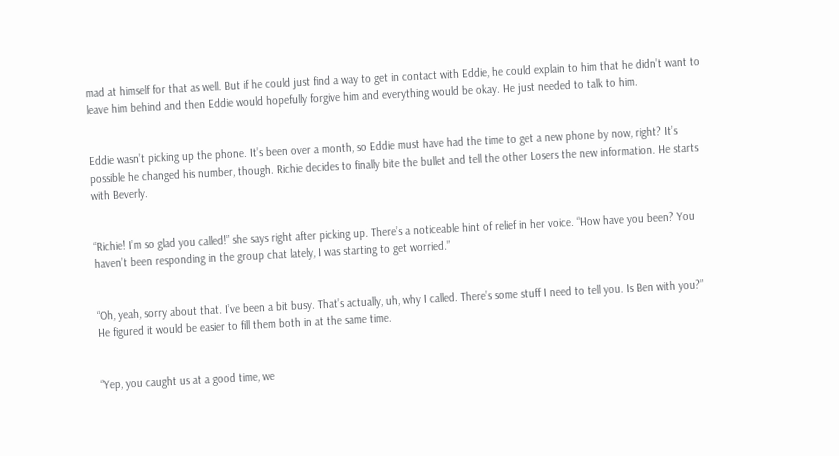mad at himself for that as well. But if he could just find a way to get in contact with Eddie, he could explain to him that he didn’t want to leave him behind and then Eddie would hopefully forgive him and everything would be okay. He just needed to talk to him.


Eddie wasn’t picking up the phone. It’s been over a month, so Eddie must have had the time to get a new phone by now, right? It’s possible he changed his number, though. Richie decides to finally bite the bullet and tell the other Losers the new information. He starts with Beverly.


“Richie! I’m so glad you called!” she says right after picking up. There’s a noticeable hint of relief in her voice. “How have you been? You haven’t been responding in the group chat lately, I was starting to get worried.”


“Oh, yeah, sorry about that. I’ve been a bit busy. That’s actually, uh, why I called. There’s some stuff I need to tell you. Is Ben with you?” He figured it would be easier to fill them both in at the same time.


“Yep, you caught us at a good time, we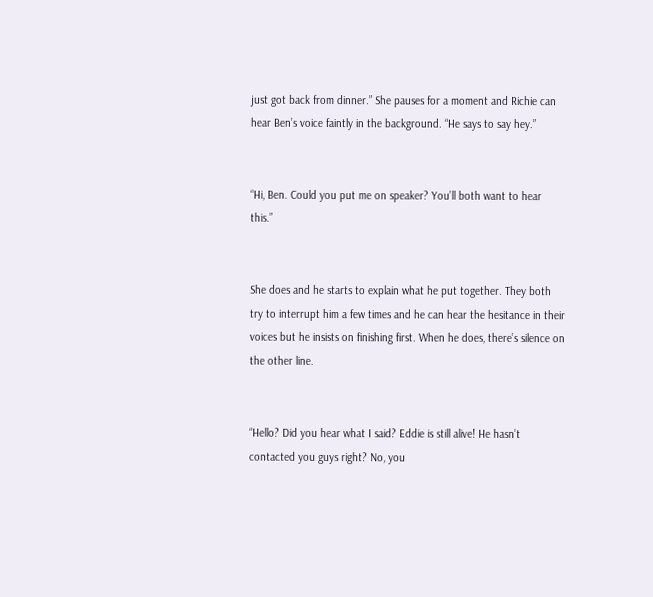just got back from dinner.” She pauses for a moment and Richie can hear Ben’s voice faintly in the background. “He says to say hey.”


“Hi, Ben. Could you put me on speaker? You’ll both want to hear this.”


She does and he starts to explain what he put together. They both try to interrupt him a few times and he can hear the hesitance in their voices but he insists on finishing first. When he does, there’s silence on the other line.


“Hello? Did you hear what I said? Eddie is still alive! He hasn’t contacted you guys right? No, you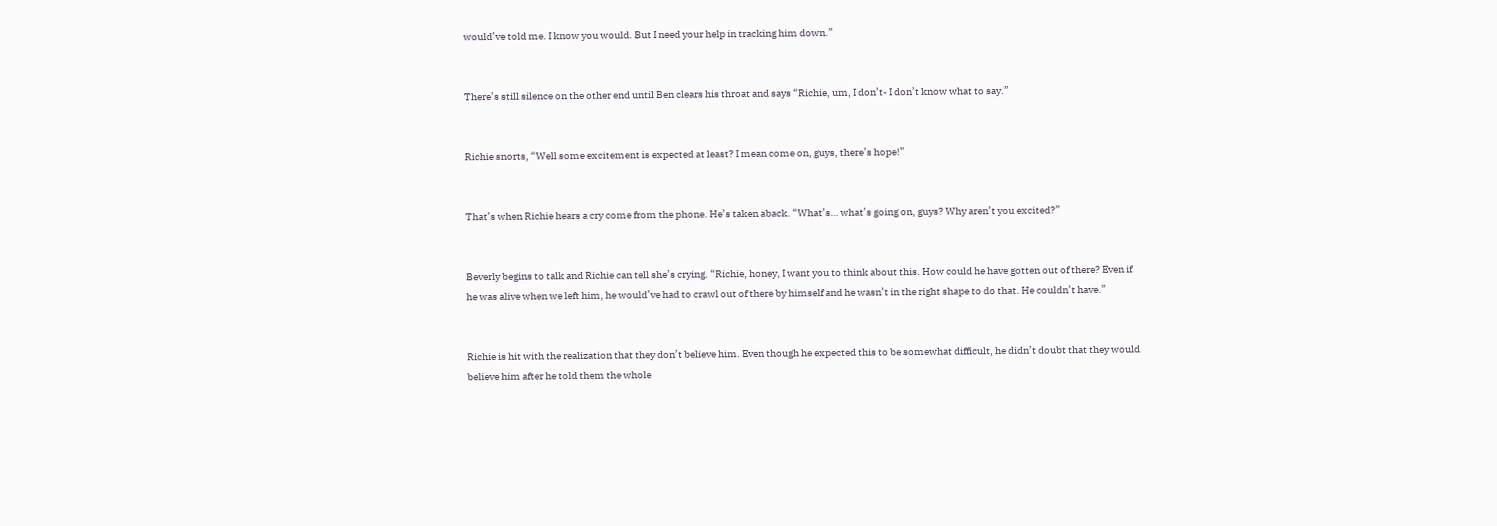would’ve told me. I know you would. But I need your help in tracking him down.”


There’s still silence on the other end until Ben clears his throat and says “Richie, um, I don’t- I don’t know what to say.”


Richie snorts, “Well some excitement is expected at least? I mean come on, guys, there’s hope!”


That’s when Richie hears a cry come from the phone. He’s taken aback. “What’s… what’s going on, guys? Why aren’t you excited?”


Beverly begins to talk and Richie can tell she’s crying. “Richie, honey, I want you to think about this. How could he have gotten out of there? Even if he was alive when we left him, he would’ve had to crawl out of there by himself and he wasn’t in the right shape to do that. He couldn’t have.”


Richie is hit with the realization that they don’t believe him. Even though he expected this to be somewhat difficult, he didn’t doubt that they would believe him after he told them the whole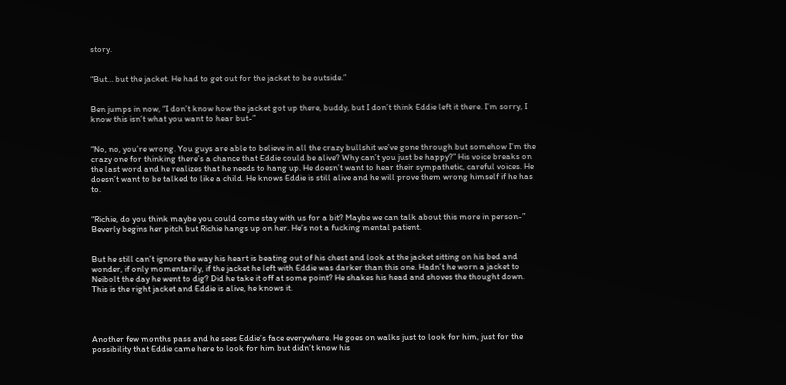story.


“But… but the jacket. He had to get out for the jacket to be outside.”


Ben jumps in now, “I don’t know how the jacket got up there, buddy, but I don’t think Eddie left it there. I’m sorry, I know this isn’t what you want to hear but-”


“No, no, you’re wrong. You guys are able to believe in all the crazy bullshit we’ve gone through but somehow I’m the crazy one for thinking there’s a chance that Eddie could be alive? Why can’t you just be happy?” His voice breaks on the last word and he realizes that he needs to hang up. He doesn’t want to hear their sympathetic, careful voices. He doesn’t want to be talked to like a child. He knows Eddie is still alive and he will prove them wrong himself if he has to.


“Richie, do you think maybe you could come stay with us for a bit? Maybe we can talk about this more in person-” Beverly begins her pitch but Richie hangs up on her. He’s not a fucking mental patient.


But he still can’t ignore the way his heart is beating out of his chest and look at the jacket sitting on his bed and wonder, if only momentarily, if the jacket he left with Eddie was darker than this one. Hadn’t he worn a jacket to Neibolt the day he went to dig? Did he take it off at some point? He shakes his head and shoves the thought down. This is the right jacket and Eddie is alive, he knows it.




Another few months pass and he sees Eddie’s face everywhere. He goes on walks just to look for him, just for the possibility that Eddie came here to look for him but didn’t know his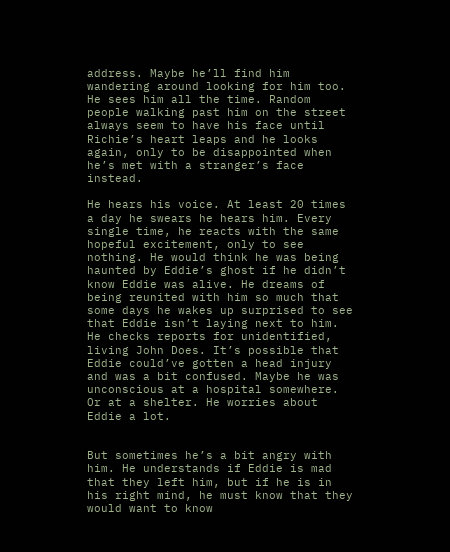address. Maybe he’ll find him wandering around looking for him too. He sees him all the time. Random people walking past him on the street always seem to have his face until Richie’s heart leaps and he looks again, only to be disappointed when he’s met with a stranger’s face instead.

He hears his voice. At least 20 times a day he swears he hears him. Every single time, he reacts with the same hopeful excitement, only to see nothing. He would think he was being haunted by Eddie’s ghost if he didn’t know Eddie was alive. He dreams of being reunited with him so much that some days he wakes up surprised to see that Eddie isn’t laying next to him. He checks reports for unidentified, living John Does. It’s possible that Eddie could’ve gotten a head injury and was a bit confused. Maybe he was unconscious at a hospital somewhere. Or at a shelter. He worries about Eddie a lot.


But sometimes he’s a bit angry with him. He understands if Eddie is mad that they left him, but if he is in his right mind, he must know that they would want to know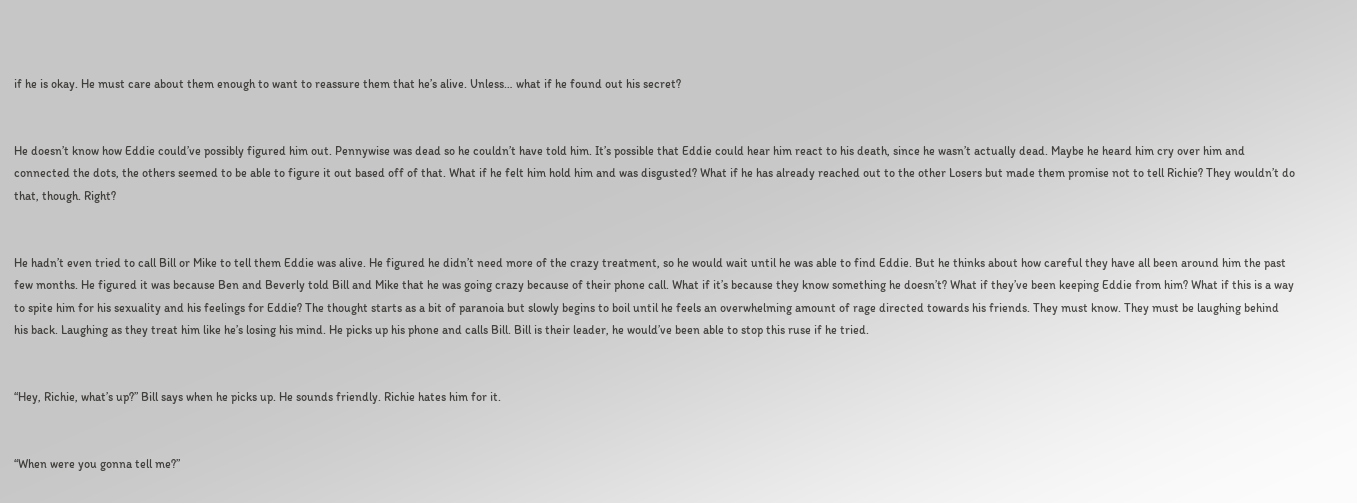if he is okay. He must care about them enough to want to reassure them that he’s alive. Unless… what if he found out his secret?


He doesn’t know how Eddie could’ve possibly figured him out. Pennywise was dead so he couldn’t have told him. It’s possible that Eddie could hear him react to his death, since he wasn’t actually dead. Maybe he heard him cry over him and connected the dots, the others seemed to be able to figure it out based off of that. What if he felt him hold him and was disgusted? What if he has already reached out to the other Losers but made them promise not to tell Richie? They wouldn’t do that, though. Right?


He hadn’t even tried to call Bill or Mike to tell them Eddie was alive. He figured he didn’t need more of the crazy treatment, so he would wait until he was able to find Eddie. But he thinks about how careful they have all been around him the past few months. He figured it was because Ben and Beverly told Bill and Mike that he was going crazy because of their phone call. What if it’s because they know something he doesn’t? What if they’ve been keeping Eddie from him? What if this is a way to spite him for his sexuality and his feelings for Eddie? The thought starts as a bit of paranoia but slowly begins to boil until he feels an overwhelming amount of rage directed towards his friends. They must know. They must be laughing behind his back. Laughing as they treat him like he’s losing his mind. He picks up his phone and calls Bill. Bill is their leader, he would’ve been able to stop this ruse if he tried.


“Hey, Richie, what’s up?” Bill says when he picks up. He sounds friendly. Richie hates him for it.


“When were you gonna tell me?”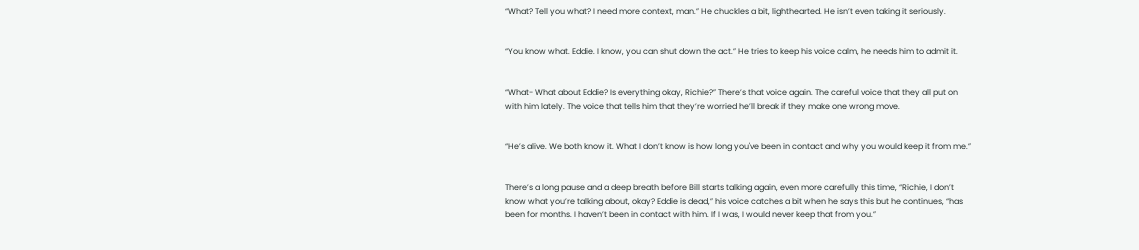“What? Tell you what? I need more context, man.” He chuckles a bit, lighthearted. He isn’t even taking it seriously.


“You know what. Eddie. I know, you can shut down the act.” He tries to keep his voice calm, he needs him to admit it.


“What- What about Eddie? Is everything okay, Richie?” There’s that voice again. The careful voice that they all put on with him lately. The voice that tells him that they’re worried he’ll break if they make one wrong move.


“He’s alive. We both know it. What I don’t know is how long you've been in contact and why you would keep it from me.”


There’s a long pause and a deep breath before Bill starts talking again, even more carefully this time, “Richie, I don’t know what you’re talking about, okay? Eddie is dead,” his voice catches a bit when he says this but he continues, “has been for months. I haven’t been in contact with him. If I was, I would never keep that from you.”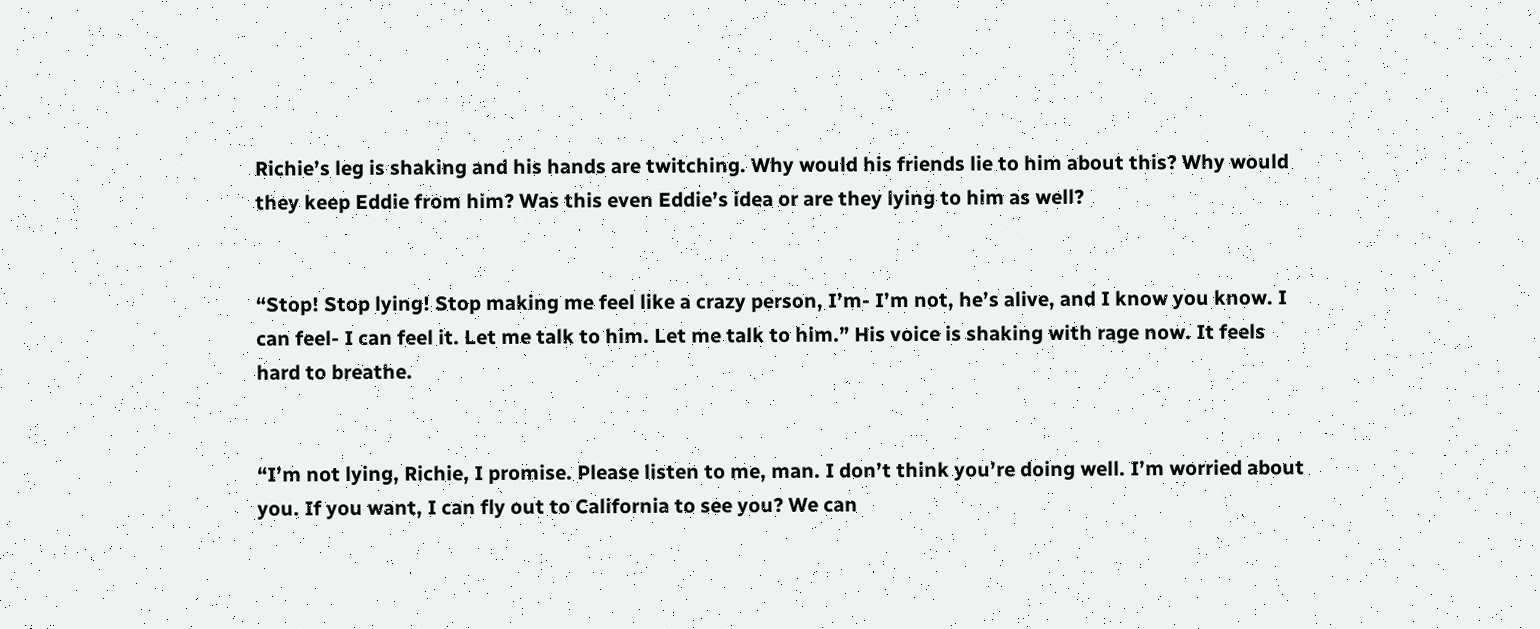Richie’s leg is shaking and his hands are twitching. Why would his friends lie to him about this? Why would they keep Eddie from him? Was this even Eddie’s idea or are they lying to him as well?


“Stop! Stop lying! Stop making me feel like a crazy person, I’m- I’m not, he’s alive, and I know you know. I can feel- I can feel it. Let me talk to him. Let me talk to him.” His voice is shaking with rage now. It feels hard to breathe.


“I’m not lying, Richie, I promise. Please listen to me, man. I don’t think you’re doing well. I’m worried about you. If you want, I can fly out to California to see you? We can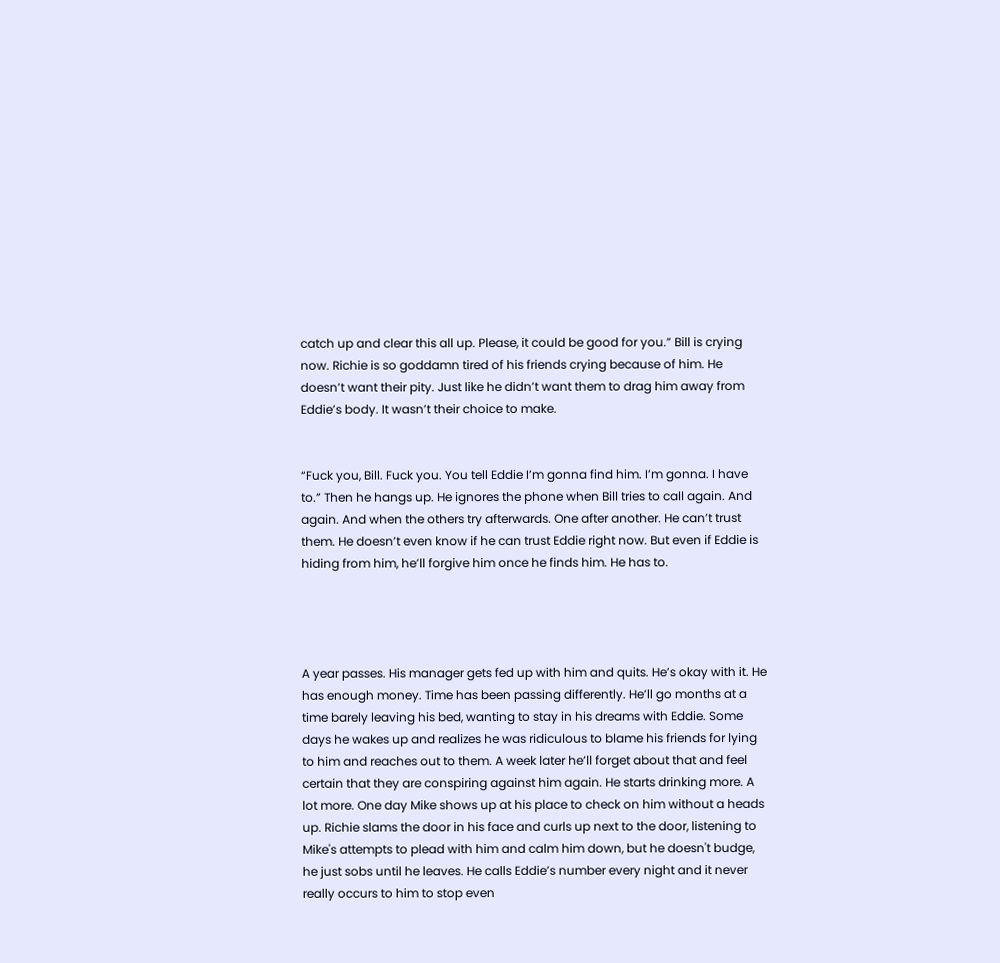catch up and clear this all up. Please, it could be good for you.” Bill is crying now. Richie is so goddamn tired of his friends crying because of him. He doesn’t want their pity. Just like he didn’t want them to drag him away from Eddie’s body. It wasn’t their choice to make.


“Fuck you, Bill. Fuck you. You tell Eddie I’m gonna find him. I’m gonna. I have to.” Then he hangs up. He ignores the phone when Bill tries to call again. And again. And when the others try afterwards. One after another. He can’t trust them. He doesn’t even know if he can trust Eddie right now. But even if Eddie is hiding from him, he’ll forgive him once he finds him. He has to.




A year passes. His manager gets fed up with him and quits. He’s okay with it. He has enough money. Time has been passing differently. He’ll go months at a time barely leaving his bed, wanting to stay in his dreams with Eddie. Some days he wakes up and realizes he was ridiculous to blame his friends for lying to him and reaches out to them. A week later he’ll forget about that and feel certain that they are conspiring against him again. He starts drinking more. A lot more. One day Mike shows up at his place to check on him without a heads up. Richie slams the door in his face and curls up next to the door, listening to Mike's attempts to plead with him and calm him down, but he doesn't budge, he just sobs until he leaves. He calls Eddie’s number every night and it never really occurs to him to stop even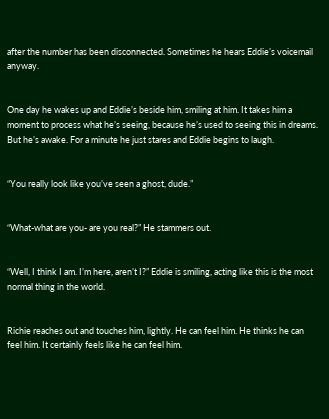after the number has been disconnected. Sometimes he hears Eddie’s voicemail anyway.


One day he wakes up and Eddie’s beside him, smiling at him. It takes him a moment to process what he’s seeing, because he’s used to seeing this in dreams. But he’s awake. For a minute he just stares and Eddie begins to laugh.


“You really look like you’ve seen a ghost, dude.”


“What-what are you- are you real?” He stammers out.


“Well, I think I am. I’m here, aren’t I?” Eddie is smiling, acting like this is the most normal thing in the world.


Richie reaches out and touches him, lightly. He can feel him. He thinks he can feel him. It certainly feels like he can feel him.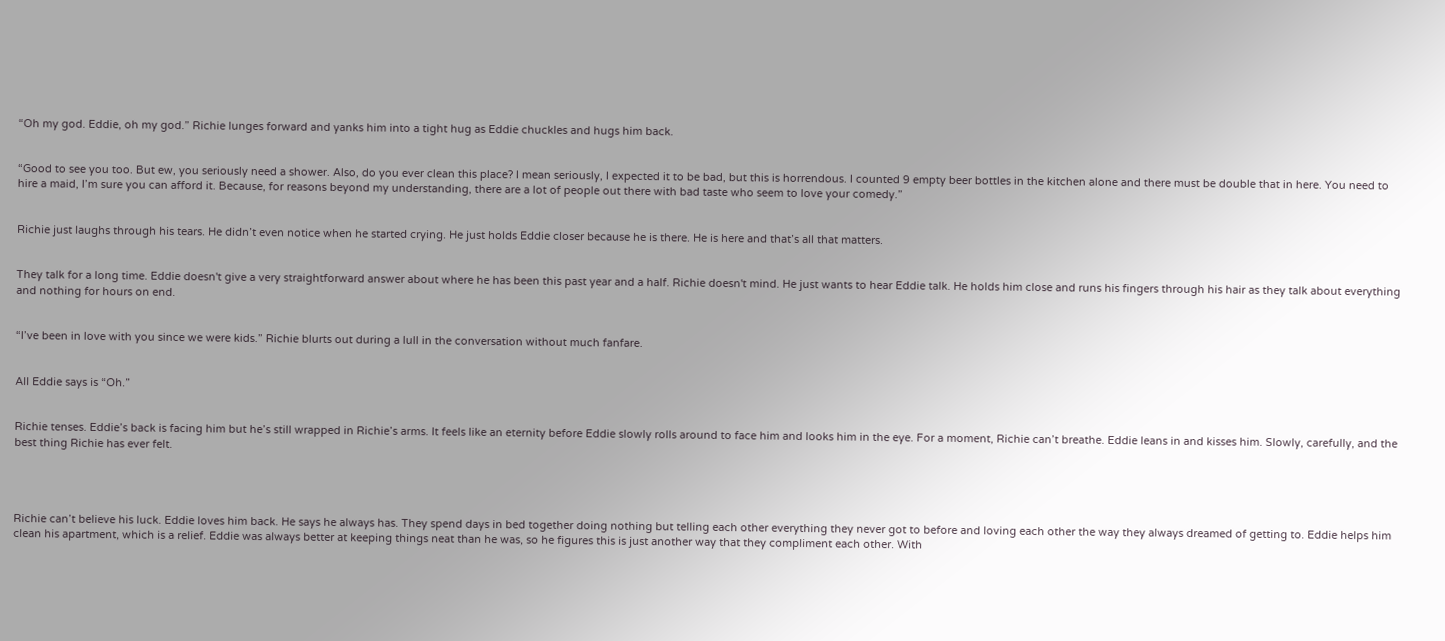“Oh my god. Eddie, oh my god.” Richie lunges forward and yanks him into a tight hug as Eddie chuckles and hugs him back.


“Good to see you too. But ew, you seriously need a shower. Also, do you ever clean this place? I mean seriously, I expected it to be bad, but this is horrendous. I counted 9 empty beer bottles in the kitchen alone and there must be double that in here. You need to hire a maid, I’m sure you can afford it. Because, for reasons beyond my understanding, there are a lot of people out there with bad taste who seem to love your comedy.”


Richie just laughs through his tears. He didn’t even notice when he started crying. He just holds Eddie closer because he is there. He is here and that’s all that matters.


They talk for a long time. Eddie doesn't give a very straightforward answer about where he has been this past year and a half. Richie doesn't mind. He just wants to hear Eddie talk. He holds him close and runs his fingers through his hair as they talk about everything and nothing for hours on end.


“I’ve been in love with you since we were kids.” Richie blurts out during a lull in the conversation without much fanfare.


All Eddie says is “Oh.”


Richie tenses. Eddie’s back is facing him but he’s still wrapped in Richie’s arms. It feels like an eternity before Eddie slowly rolls around to face him and looks him in the eye. For a moment, Richie can’t breathe. Eddie leans in and kisses him. Slowly, carefully, and the best thing Richie has ever felt.




Richie can’t believe his luck. Eddie loves him back. He says he always has. They spend days in bed together doing nothing but telling each other everything they never got to before and loving each other the way they always dreamed of getting to. Eddie helps him clean his apartment, which is a relief. Eddie was always better at keeping things neat than he was, so he figures this is just another way that they compliment each other. With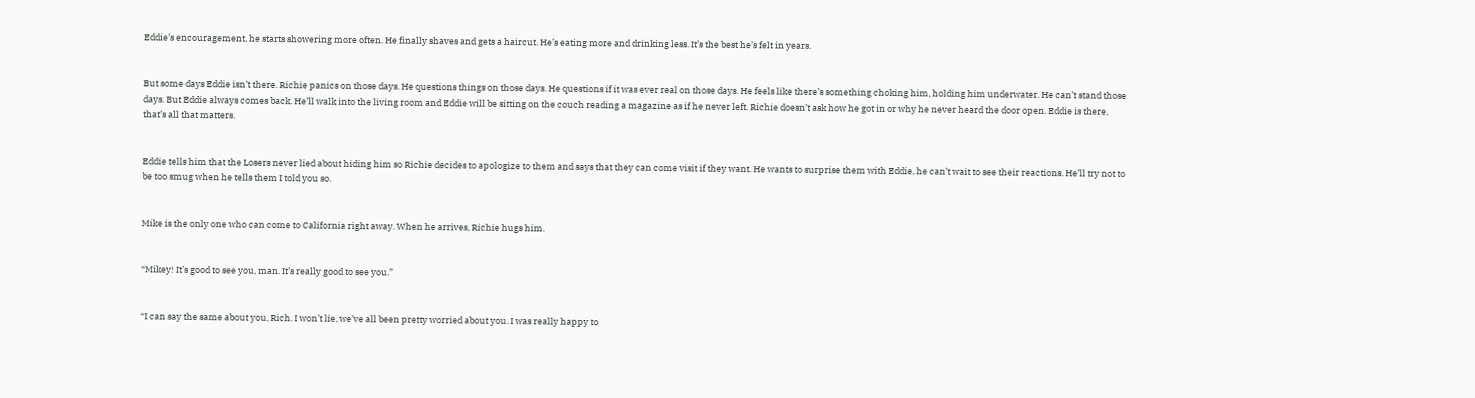Eddie’s encouragement, he starts showering more often. He finally shaves and gets a haircut. He’s eating more and drinking less. It’s the best he’s felt in years.


But some days Eddie isn’t there. Richie panics on those days. He questions things on those days. He questions if it was ever real on those days. He feels like there’s something choking him, holding him underwater. He can’t stand those days. But Eddie always comes back. He’ll walk into the living room and Eddie will be sitting on the couch reading a magazine as if he never left. Richie doesn’t ask how he got in or why he never heard the door open. Eddie is there, that’s all that matters.


Eddie tells him that the Losers never lied about hiding him so Richie decides to apologize to them and says that they can come visit if they want. He wants to surprise them with Eddie, he can’t wait to see their reactions. He’ll try not to be too smug when he tells them I told you so.


Mike is the only one who can come to California right away. When he arrives, Richie hugs him.


“Mikey! It’s good to see you, man. It’s really good to see you.”


“I can say the same about you, Rich. I won’t lie, we’ve all been pretty worried about you. I was really happy to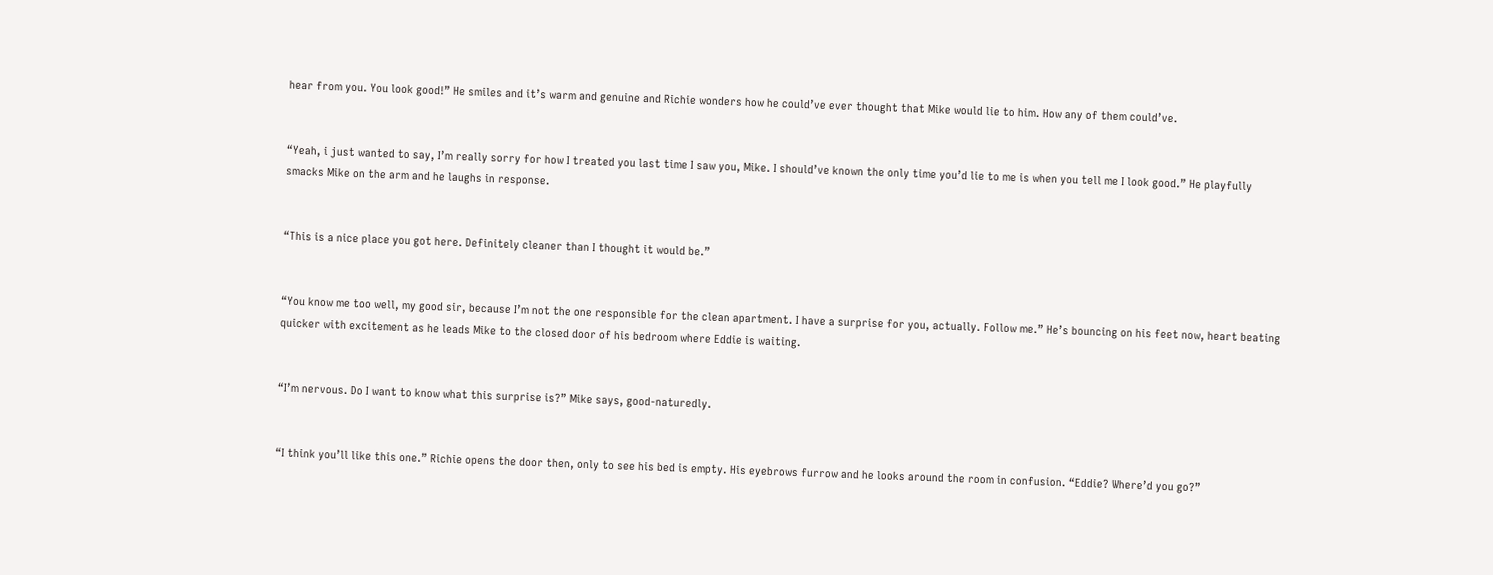hear from you. You look good!” He smiles and it’s warm and genuine and Richie wonders how he could’ve ever thought that Mike would lie to him. How any of them could’ve.


“Yeah, i just wanted to say, I’m really sorry for how I treated you last time I saw you, Mike. I should’ve known the only time you’d lie to me is when you tell me I look good.” He playfully smacks Mike on the arm and he laughs in response.


“This is a nice place you got here. Definitely cleaner than I thought it would be.”


“You know me too well, my good sir, because I’m not the one responsible for the clean apartment. I have a surprise for you, actually. Follow me.” He’s bouncing on his feet now, heart beating quicker with excitement as he leads Mike to the closed door of his bedroom where Eddie is waiting.


“I’m nervous. Do I want to know what this surprise is?” Mike says, good-naturedly.


“I think you’ll like this one.” Richie opens the door then, only to see his bed is empty. His eyebrows furrow and he looks around the room in confusion. “Eddie? Where’d you go?”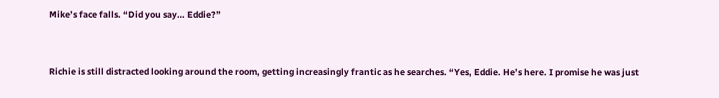Mike’s face falls. “Did you say… Eddie?”


Richie is still distracted looking around the room, getting increasingly frantic as he searches. “Yes, Eddie. He’s here. I promise he was just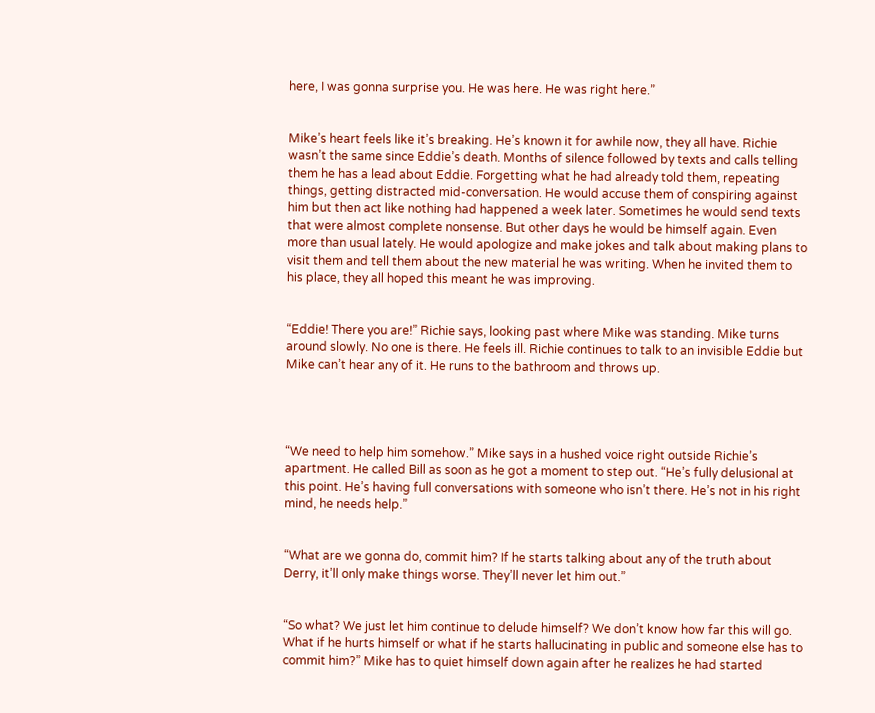here, I was gonna surprise you. He was here. He was right here.”


Mike’s heart feels like it’s breaking. He’s known it for awhile now, they all have. Richie wasn’t the same since Eddie’s death. Months of silence followed by texts and calls telling them he has a lead about Eddie. Forgetting what he had already told them, repeating things, getting distracted mid-conversation. He would accuse them of conspiring against him but then act like nothing had happened a week later. Sometimes he would send texts that were almost complete nonsense. But other days he would be himself again. Even more than usual lately. He would apologize and make jokes and talk about making plans to visit them and tell them about the new material he was writing. When he invited them to his place, they all hoped this meant he was improving.


“Eddie! There you are!” Richie says, looking past where Mike was standing. Mike turns around slowly. No one is there. He feels ill. Richie continues to talk to an invisible Eddie but Mike can’t hear any of it. He runs to the bathroom and throws up.




“We need to help him somehow.” Mike says in a hushed voice right outside Richie’s apartment. He called Bill as soon as he got a moment to step out. “He’s fully delusional at this point. He’s having full conversations with someone who isn’t there. He’s not in his right mind, he needs help.”


“What are we gonna do, commit him? If he starts talking about any of the truth about Derry, it’ll only make things worse. They’ll never let him out.”


“So what? We just let him continue to delude himself? We don’t know how far this will go. What if he hurts himself or what if he starts hallucinating in public and someone else has to commit him?” Mike has to quiet himself down again after he realizes he had started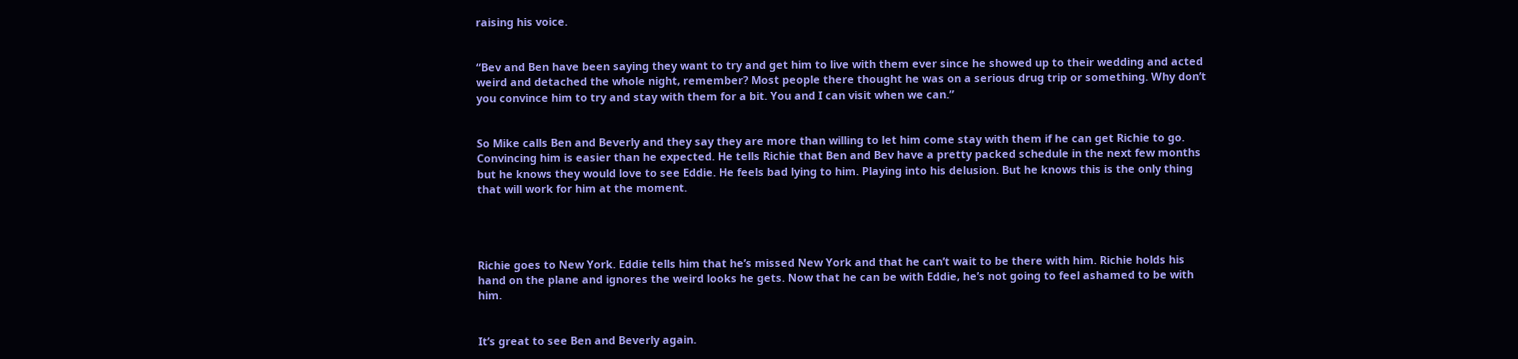raising his voice.


“Bev and Ben have been saying they want to try and get him to live with them ever since he showed up to their wedding and acted weird and detached the whole night, remember? Most people there thought he was on a serious drug trip or something. Why don’t you convince him to try and stay with them for a bit. You and I can visit when we can.”


So Mike calls Ben and Beverly and they say they are more than willing to let him come stay with them if he can get Richie to go. Convincing him is easier than he expected. He tells Richie that Ben and Bev have a pretty packed schedule in the next few months but he knows they would love to see Eddie. He feels bad lying to him. Playing into his delusion. But he knows this is the only thing that will work for him at the moment.




Richie goes to New York. Eddie tells him that he’s missed New York and that he can’t wait to be there with him. Richie holds his hand on the plane and ignores the weird looks he gets. Now that he can be with Eddie, he’s not going to feel ashamed to be with him.


It’s great to see Ben and Beverly again.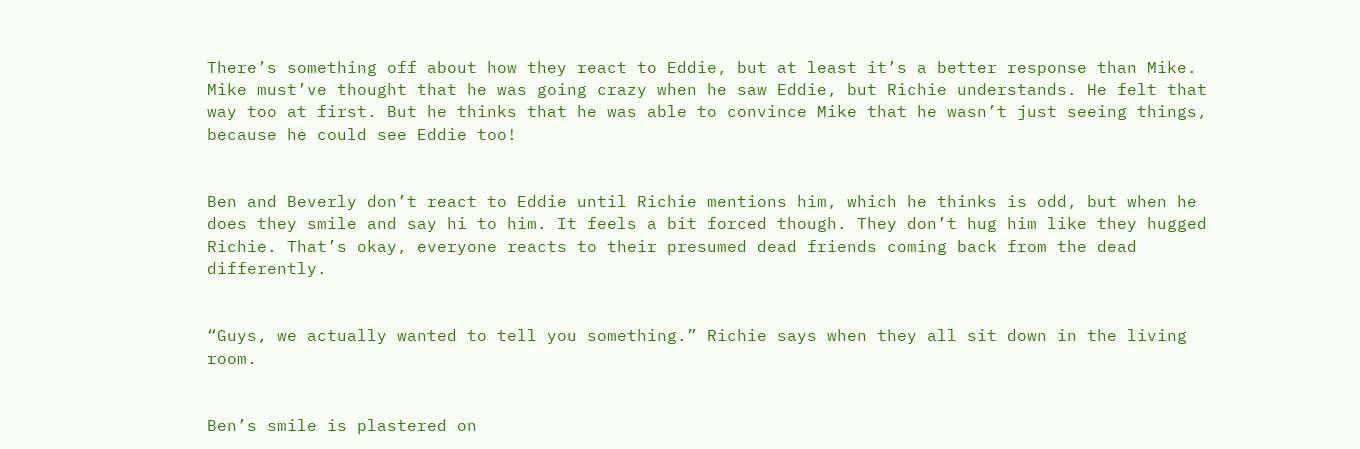There’s something off about how they react to Eddie, but at least it’s a better response than Mike. Mike must’ve thought that he was going crazy when he saw Eddie, but Richie understands. He felt that way too at first. But he thinks that he was able to convince Mike that he wasn’t just seeing things, because he could see Eddie too!


Ben and Beverly don’t react to Eddie until Richie mentions him, which he thinks is odd, but when he does they smile and say hi to him. It feels a bit forced though. They don’t hug him like they hugged Richie. That’s okay, everyone reacts to their presumed dead friends coming back from the dead differently.


“Guys, we actually wanted to tell you something.” Richie says when they all sit down in the living room.


Ben’s smile is plastered on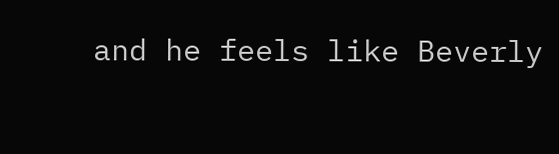and he feels like Beverly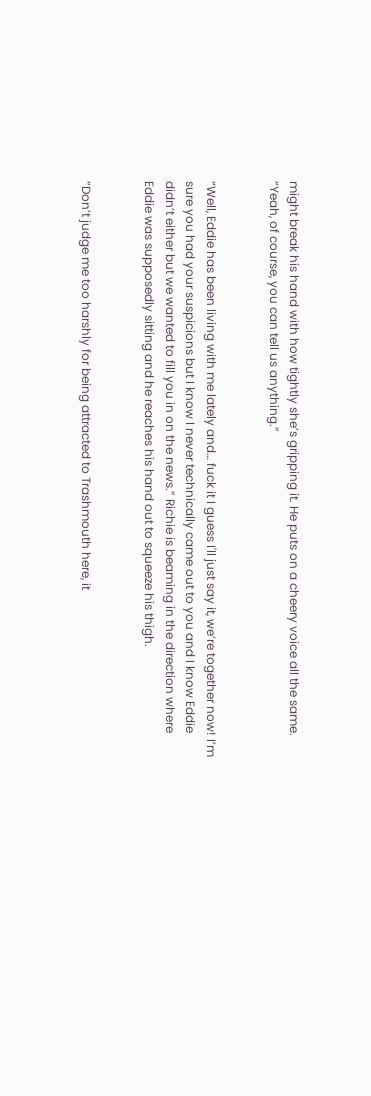might break his hand with how tightly she’s gripping it. He puts on a cheery voice all the same. “Yeah, of course, you can tell us anything.”


“Well, Eddie has been living with me lately and… fuck it I guess I'll just say it, we’re together now! I’m sure you had your suspicions but I know I never technically came out to you and I know Eddie didn’t either but we wanted to fill you in on the news.” Richie is beaming in the direction where Eddie was supposedly sitting and he reaches his hand out to squeeze his thigh.


“Don’t judge me too harshly for being attracted to Trashmouth here, it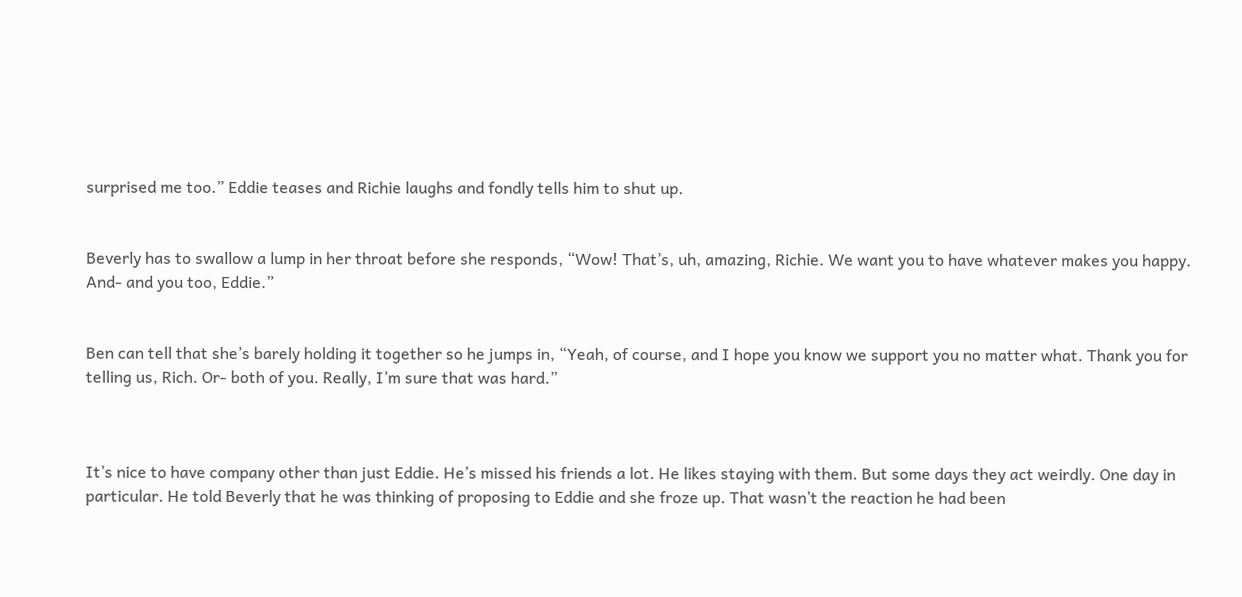surprised me too.” Eddie teases and Richie laughs and fondly tells him to shut up.


Beverly has to swallow a lump in her throat before she responds, “Wow! That’s, uh, amazing, Richie. We want you to have whatever makes you happy. And- and you too, Eddie.”


Ben can tell that she’s barely holding it together so he jumps in, “Yeah, of course, and I hope you know we support you no matter what. Thank you for telling us, Rich. Or- both of you. Really, I’m sure that was hard.”



It’s nice to have company other than just Eddie. He’s missed his friends a lot. He likes staying with them. But some days they act weirdly. One day in particular. He told Beverly that he was thinking of proposing to Eddie and she froze up. That wasn’t the reaction he had been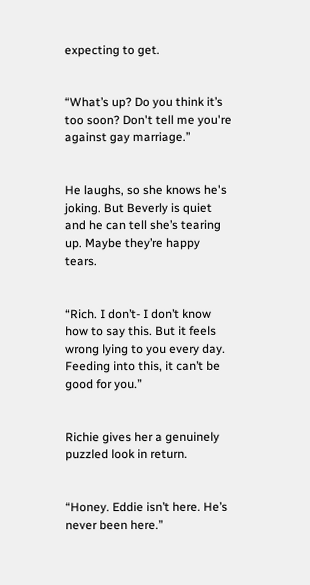expecting to get.


“What’s up? Do you think it’s too soon? Don't tell me you're against gay marriage.”


He laughs, so she knows he's joking. But Beverly is quiet and he can tell she’s tearing up. Maybe they’re happy tears.


“Rich. I don’t- I don’t know how to say this. But it feels wrong lying to you every day. Feeding into this, it can’t be good for you.”


Richie gives her a genuinely puzzled look in return.


“Honey. Eddie isn’t here. He’s never been here.”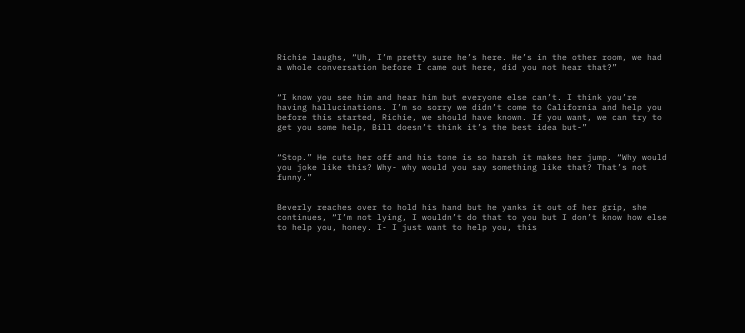Richie laughs, “Uh, I’m pretty sure he’s here. He’s in the other room, we had a whole conversation before I came out here, did you not hear that?”


“I know you see him and hear him but everyone else can’t. I think you’re having hallucinations. I’m so sorry we didn’t come to California and help you before this started, Richie, we should have known. If you want, we can try to get you some help, Bill doesn’t think it’s the best idea but-”


“Stop.” He cuts her off and his tone is so harsh it makes her jump. “Why would you joke like this? Why- why would you say something like that? That’s not funny.”


Beverly reaches over to hold his hand but he yanks it out of her grip, she continues, “I’m not lying, I wouldn’t do that to you but I don’t know how else to help you, honey. I- I just want to help you, this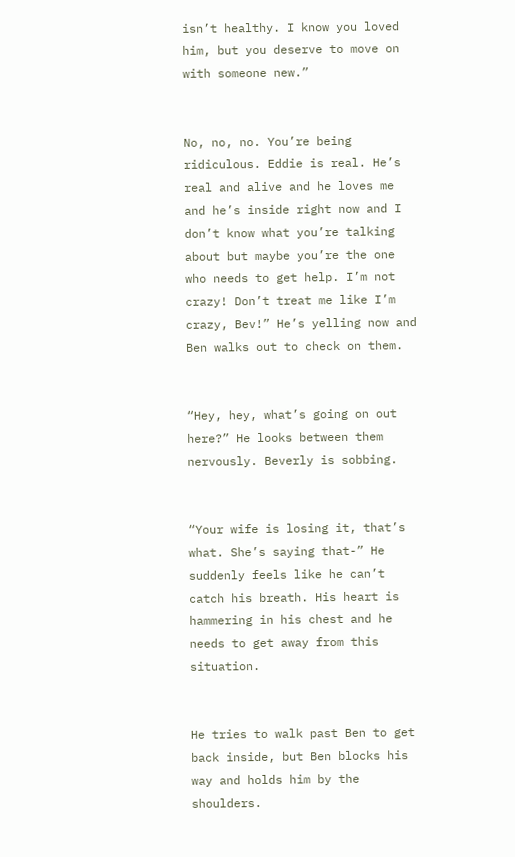isn’t healthy. I know you loved him, but you deserve to move on with someone new.”


No, no, no. You’re being ridiculous. Eddie is real. He’s real and alive and he loves me and he’s inside right now and I don’t know what you’re talking about but maybe you’re the one who needs to get help. I’m not crazy! Don’t treat me like I’m crazy, Bev!” He’s yelling now and Ben walks out to check on them.


“Hey, hey, what’s going on out here?” He looks between them nervously. Beverly is sobbing.


“Your wife is losing it, that’s what. She’s saying that-” He suddenly feels like he can’t catch his breath. His heart is hammering in his chest and he needs to get away from this situation.


He tries to walk past Ben to get back inside, but Ben blocks his way and holds him by the shoulders.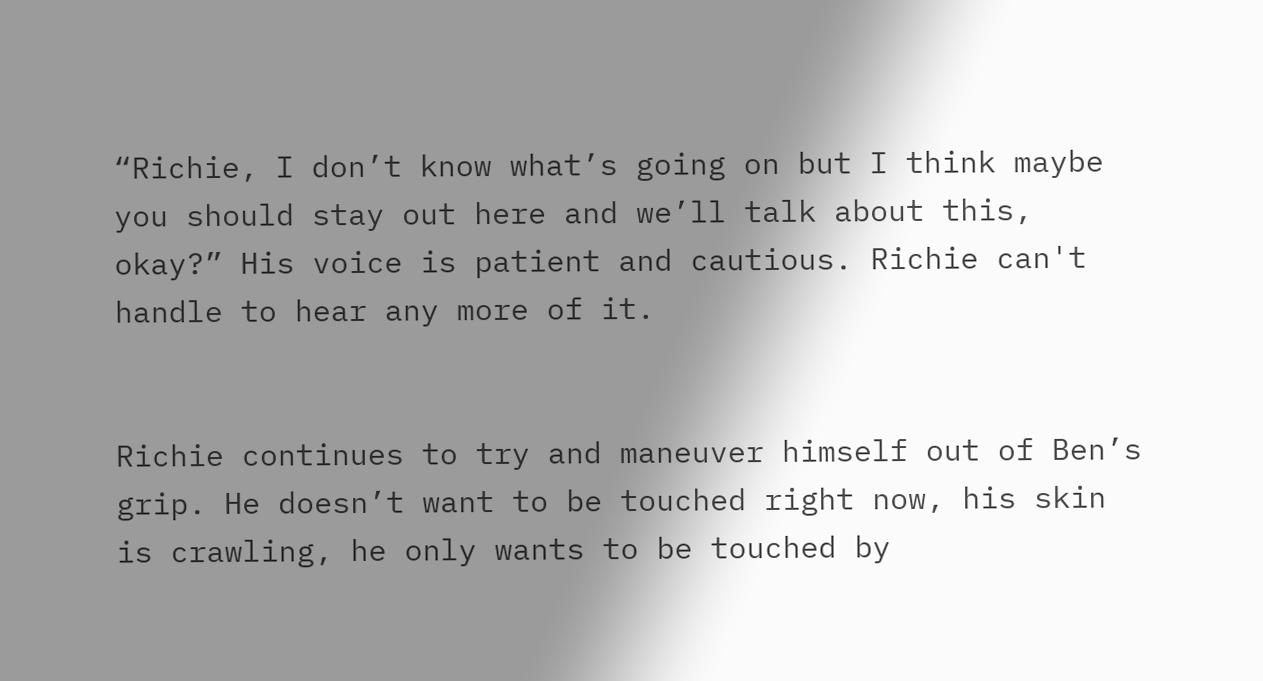“Richie, I don’t know what’s going on but I think maybe you should stay out here and we’ll talk about this, okay?” His voice is patient and cautious. Richie can't handle to hear any more of it.


Richie continues to try and maneuver himself out of Ben’s grip. He doesn’t want to be touched right now, his skin is crawling, he only wants to be touched by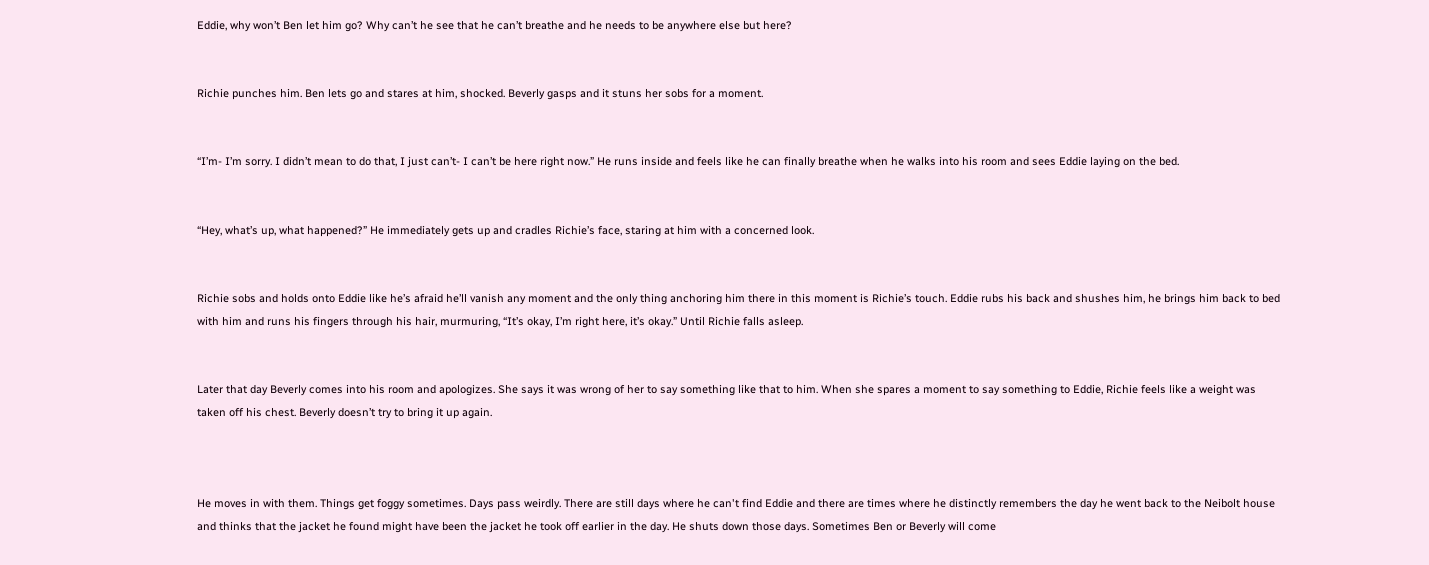Eddie, why won’t Ben let him go? Why can’t he see that he can’t breathe and he needs to be anywhere else but here?


Richie punches him. Ben lets go and stares at him, shocked. Beverly gasps and it stuns her sobs for a moment.


“I’m- I’m sorry. I didn’t mean to do that, I just can’t- I can’t be here right now.” He runs inside and feels like he can finally breathe when he walks into his room and sees Eddie laying on the bed.


“Hey, what’s up, what happened?” He immediately gets up and cradles Richie’s face, staring at him with a concerned look.


Richie sobs and holds onto Eddie like he’s afraid he’ll vanish any moment and the only thing anchoring him there in this moment is Richie’s touch. Eddie rubs his back and shushes him, he brings him back to bed with him and runs his fingers through his hair, murmuring, “It’s okay, I’m right here, it’s okay.” Until Richie falls asleep.


Later that day Beverly comes into his room and apologizes. She says it was wrong of her to say something like that to him. When she spares a moment to say something to Eddie, Richie feels like a weight was taken off his chest. Beverly doesn’t try to bring it up again.



He moves in with them. Things get foggy sometimes. Days pass weirdly. There are still days where he can't find Eddie and there are times where he distinctly remembers the day he went back to the Neibolt house and thinks that the jacket he found might have been the jacket he took off earlier in the day. He shuts down those days. Sometimes Ben or Beverly will come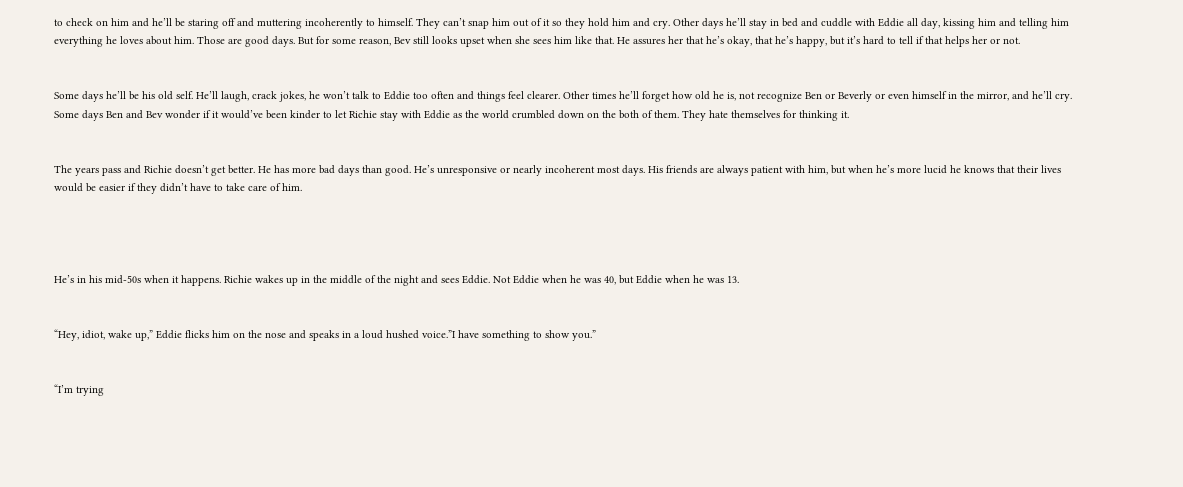to check on him and he’ll be staring off and muttering incoherently to himself. They can’t snap him out of it so they hold him and cry. Other days he’ll stay in bed and cuddle with Eddie all day, kissing him and telling him everything he loves about him. Those are good days. But for some reason, Bev still looks upset when she sees him like that. He assures her that he’s okay, that he’s happy, but it’s hard to tell if that helps her or not.


Some days he’ll be his old self. He’ll laugh, crack jokes, he won’t talk to Eddie too often and things feel clearer. Other times he’ll forget how old he is, not recognize Ben or Beverly or even himself in the mirror, and he’ll cry. Some days Ben and Bev wonder if it would’ve been kinder to let Richie stay with Eddie as the world crumbled down on the both of them. They hate themselves for thinking it.


The years pass and Richie doesn’t get better. He has more bad days than good. He’s unresponsive or nearly incoherent most days. His friends are always patient with him, but when he’s more lucid he knows that their lives would be easier if they didn’t have to take care of him.




He’s in his mid-50s when it happens. Richie wakes up in the middle of the night and sees Eddie. Not Eddie when he was 40, but Eddie when he was 13.


“Hey, idiot, wake up,” Eddie flicks him on the nose and speaks in a loud hushed voice.”I have something to show you.”


“I’m trying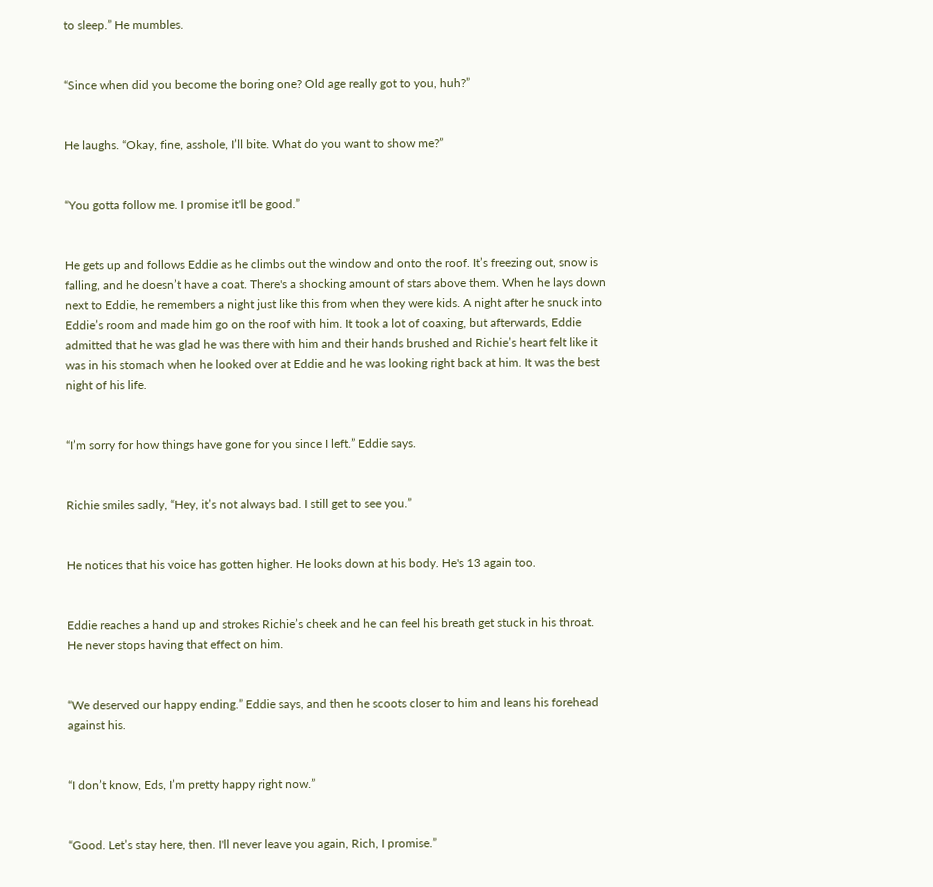to sleep.” He mumbles.


“Since when did you become the boring one? Old age really got to you, huh?”


He laughs. “Okay, fine, asshole, I’ll bite. What do you want to show me?”


“You gotta follow me. I promise it'll be good.”


He gets up and follows Eddie as he climbs out the window and onto the roof. It’s freezing out, snow is falling, and he doesn’t have a coat. There's a shocking amount of stars above them. When he lays down next to Eddie, he remembers a night just like this from when they were kids. A night after he snuck into Eddie’s room and made him go on the roof with him. It took a lot of coaxing, but afterwards, Eddie admitted that he was glad he was there with him and their hands brushed and Richie’s heart felt like it was in his stomach when he looked over at Eddie and he was looking right back at him. It was the best night of his life.


“I’m sorry for how things have gone for you since I left.” Eddie says.


Richie smiles sadly, “Hey, it’s not always bad. I still get to see you.”


He notices that his voice has gotten higher. He looks down at his body. He's 13 again too.


Eddie reaches a hand up and strokes Richie’s cheek and he can feel his breath get stuck in his throat. He never stops having that effect on him.


“We deserved our happy ending.” Eddie says, and then he scoots closer to him and leans his forehead against his.


“I don’t know, Eds, I’m pretty happy right now.”


“Good. Let’s stay here, then. I'll never leave you again, Rich, I promise.”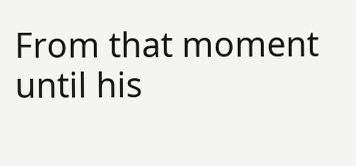From that moment until his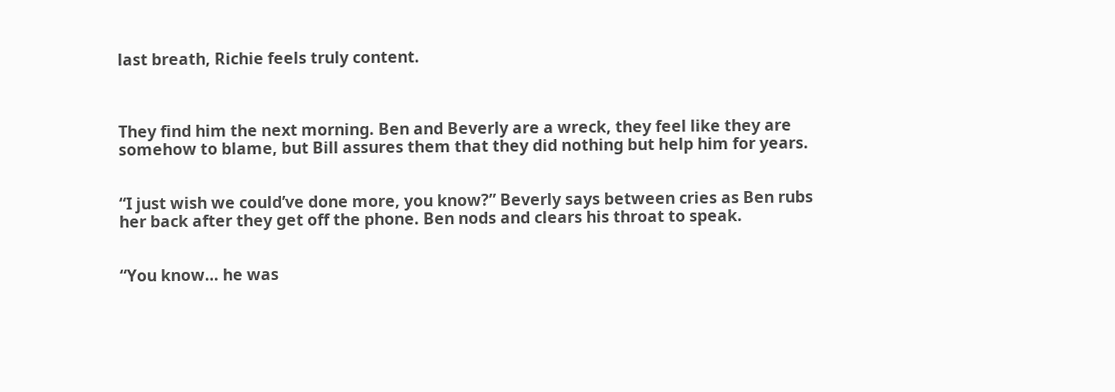last breath, Richie feels truly content.



They find him the next morning. Ben and Beverly are a wreck, they feel like they are somehow to blame, but Bill assures them that they did nothing but help him for years.


“I just wish we could’ve done more, you know?” Beverly says between cries as Ben rubs her back after they get off the phone. Ben nods and clears his throat to speak.


“You know… he was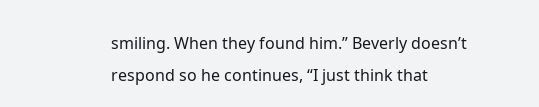smiling. When they found him.” Beverly doesn’t respond so he continues, “I just think that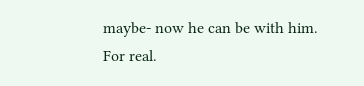maybe- now he can be with him. For real.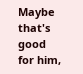Maybe that's good for him,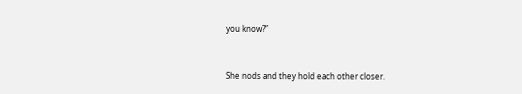you know?”


She nods and they hold each other closer.